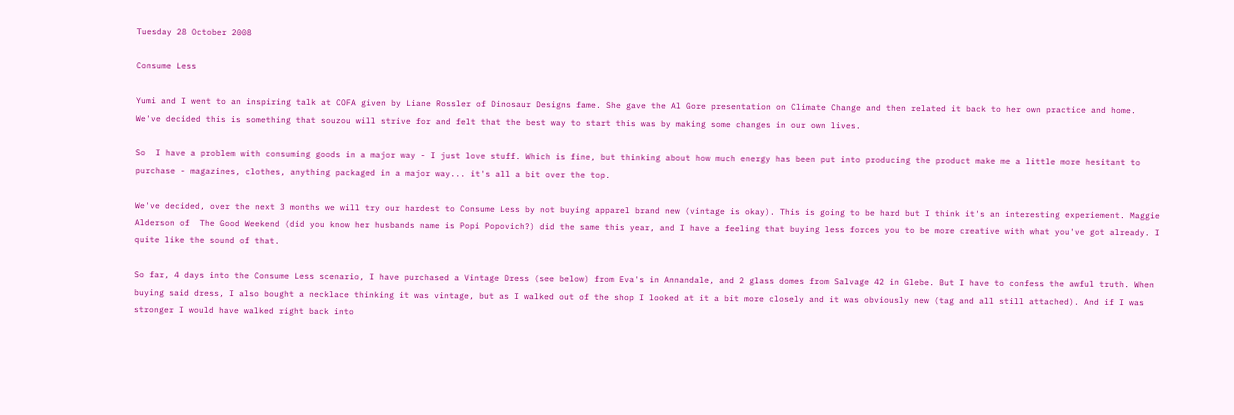Tuesday 28 October 2008

Consume Less

Yumi and I went to an inspiring talk at COFA given by Liane Rossler of Dinosaur Designs fame. She gave the Al Gore presentation on Climate Change and then related it back to her own practice and home. We've decided this is something that souzou will strive for and felt that the best way to start this was by making some changes in our own lives.

So  I have a problem with consuming goods in a major way - I just love stuff. Which is fine, but thinking about how much energy has been put into producing the product make me a little more hesitant to purchase - magazines, clothes, anything packaged in a major way... it's all a bit over the top.

We've decided, over the next 3 months we will try our hardest to Consume Less by not buying apparel brand new (vintage is okay). This is going to be hard but I think it's an interesting experiement. Maggie Alderson of  The Good Weekend (did you know her husbands name is Popi Popovich?) did the same this year, and I have a feeling that buying less forces you to be more creative with what you've got already. I quite like the sound of that.

So far, 4 days into the Consume Less scenario, I have purchased a Vintage Dress (see below) from Eva's in Annandale, and 2 glass domes from Salvage 42 in Glebe. But I have to confess the awful truth. When buying said dress, I also bought a necklace thinking it was vintage, but as I walked out of the shop I looked at it a bit more closely and it was obviously new (tag and all still attached). And if I was stronger I would have walked right back into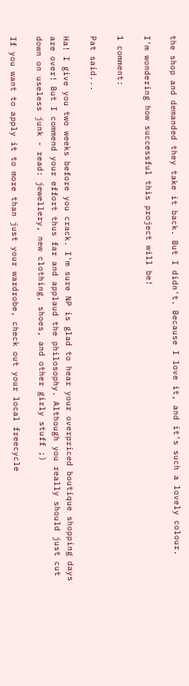the shop and demanded they take it back. But I didn't. Because I love it, and it's such a lovely colour.

I'm wondering how successful this project will be!

1 comment:

Pat said...

Ha! I give you two weeks before you crack. I'm sure NP is glad to hear your overpriced boutique shopping days are over! But I commend your effort thus far and applaud the philosophy. Although you really should just cut down on useless junk - read: jewellery, new clothing, shoes, and other girly stuff ;)

If you want to apply it to more than just your wardrobe, check out your local freecycle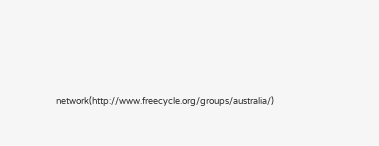network(http://www.freecycle.org/groups/australia/)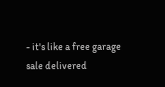- it's like a free garage sale delivered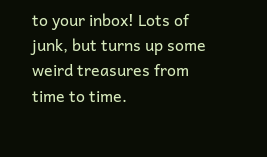to your inbox! Lots of junk, but turns up some weird treasures from time to time.